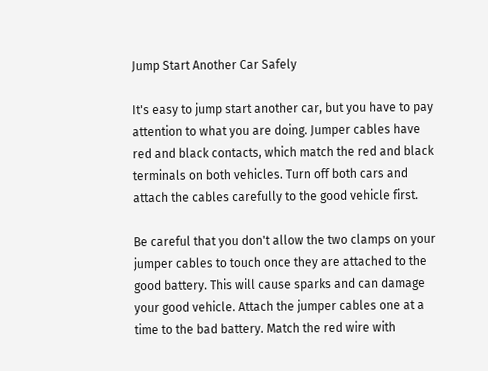Jump Start Another Car Safely

It's easy to jump start another car, but you have to pay attention to what you are doing. Jumper cables have red and black contacts, which match the red and black terminals on both vehicles. Turn off both cars and attach the cables carefully to the good vehicle first.

Be careful that you don't allow the two clamps on your jumper cables to touch once they are attached to the good battery. This will cause sparks and can damage your good vehicle. Attach the jumper cables one at a time to the bad battery. Match the red wire with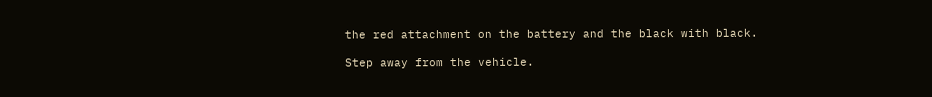the red attachment on the battery and the black with black.

Step away from the vehicle.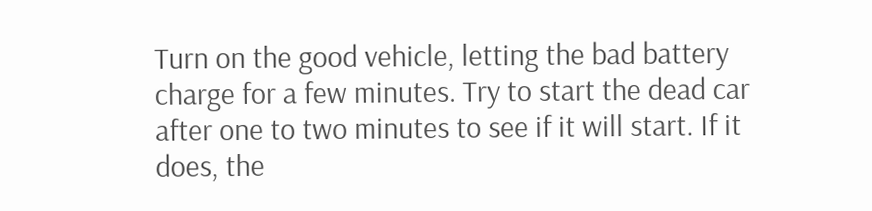Turn on the good vehicle, letting the bad battery charge for a few minutes. Try to start the dead car after one to two minutes to see if it will start. If it does, the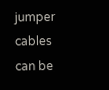jumper cables can be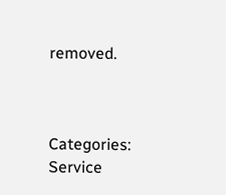removed.



Categories: Service